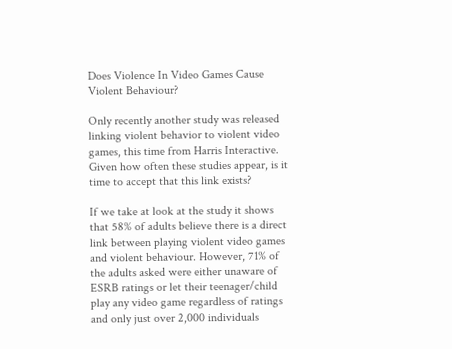Does Violence In Video Games Cause Violent Behaviour?

Only recently another study was released linking violent behavior to violent video games, this time from Harris Interactive. Given how often these studies appear, is it time to accept that this link exists?

If we take at look at the study it shows that 58% of adults believe there is a direct link between playing violent video games and violent behaviour. However, 71% of the adults asked were either unaware of ESRB ratings or let their teenager/child play any video game regardless of ratings and only just over 2,000 individuals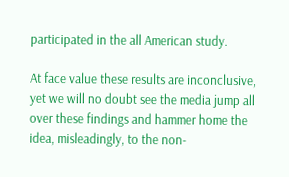participated in the all American study.

At face value these results are inconclusive, yet we will no doubt see the media jump all over these findings and hammer home the idea, misleadingly, to the non-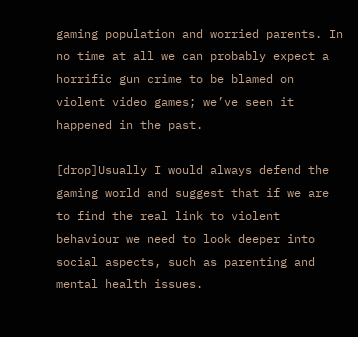gaming population and worried parents. In no time at all we can probably expect a horrific gun crime to be blamed on violent video games; we’ve seen it happened in the past.

[drop]Usually I would always defend the gaming world and suggest that if we are to find the real link to violent behaviour we need to look deeper into social aspects, such as parenting and mental health issues.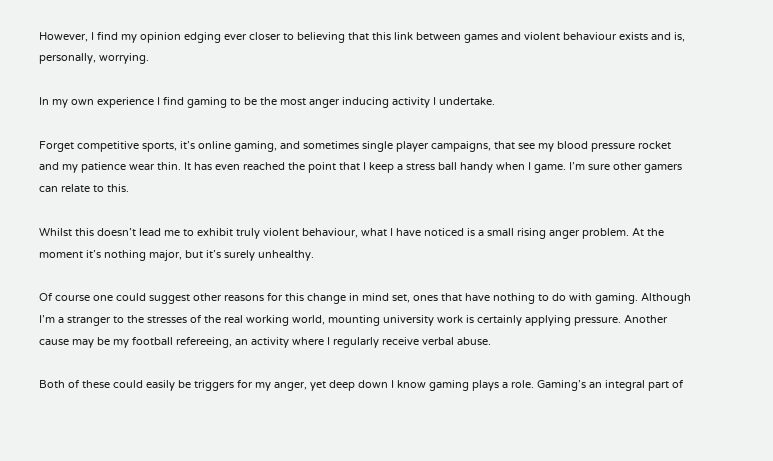However, I find my opinion edging ever closer to believing that this link between games and violent behaviour exists and is, personally, worrying.

In my own experience I find gaming to be the most anger inducing activity I undertake.

Forget competitive sports, it’s online gaming, and sometimes single player campaigns, that see my blood pressure rocket and my patience wear thin. It has even reached the point that I keep a stress ball handy when I game. I’m sure other gamers can relate to this.

Whilst this doesn’t lead me to exhibit truly violent behaviour, what I have noticed is a small rising anger problem. At the moment it’s nothing major, but it’s surely unhealthy.

Of course one could suggest other reasons for this change in mind set, ones that have nothing to do with gaming. Although I’m a stranger to the stresses of the real working world, mounting university work is certainly applying pressure. Another cause may be my football refereeing, an activity where I regularly receive verbal abuse.

Both of these could easily be triggers for my anger, yet deep down I know gaming plays a role. Gaming’s an integral part of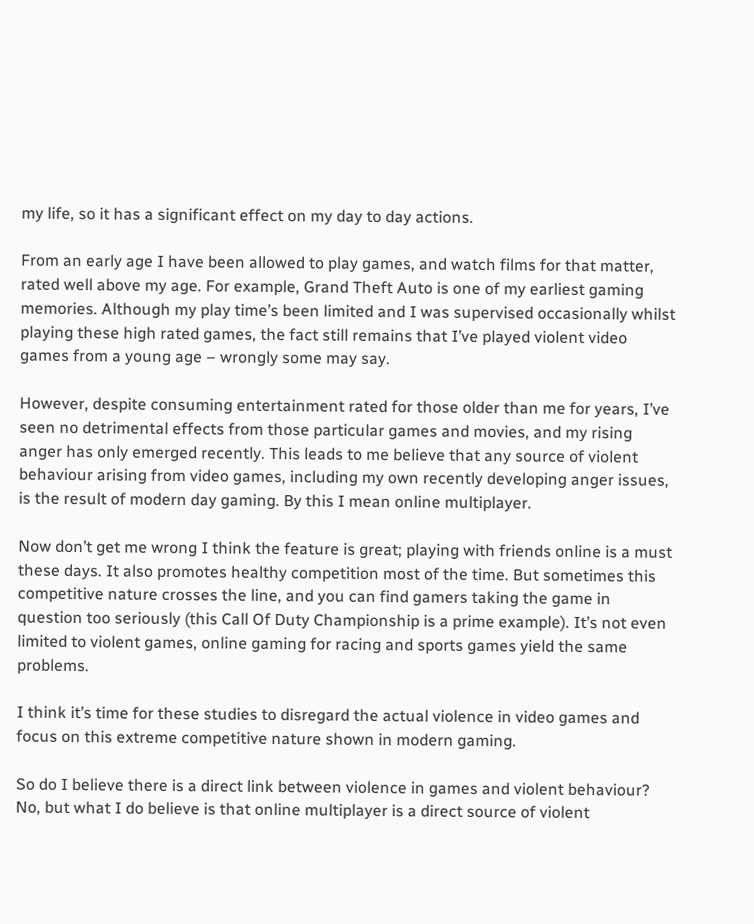my life, so it has a significant effect on my day to day actions.

From an early age I have been allowed to play games, and watch films for that matter, rated well above my age. For example, Grand Theft Auto is one of my earliest gaming memories. Although my play time’s been limited and I was supervised occasionally whilst playing these high rated games, the fact still remains that I’ve played violent video games from a young age – wrongly some may say.

However, despite consuming entertainment rated for those older than me for years, I’ve seen no detrimental effects from those particular games and movies, and my rising anger has only emerged recently. This leads to me believe that any source of violent behaviour arising from video games, including my own recently developing anger issues, is the result of modern day gaming. By this I mean online multiplayer.

Now don’t get me wrong I think the feature is great; playing with friends online is a must these days. It also promotes healthy competition most of the time. But sometimes this competitive nature crosses the line, and you can find gamers taking the game in question too seriously (this Call Of Duty Championship is a prime example). It’s not even limited to violent games, online gaming for racing and sports games yield the same problems.

I think it’s time for these studies to disregard the actual violence in video games and focus on this extreme competitive nature shown in modern gaming.

So do I believe there is a direct link between violence in games and violent behaviour? No, but what I do believe is that online multiplayer is a direct source of violent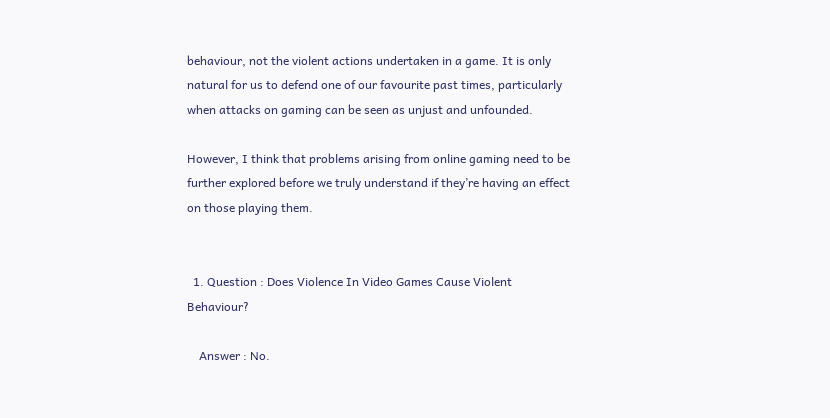behaviour, not the violent actions undertaken in a game. It is only natural for us to defend one of our favourite past times, particularly when attacks on gaming can be seen as unjust and unfounded.

However, I think that problems arising from online gaming need to be further explored before we truly understand if they’re having an effect on those playing them.


  1. Question : Does Violence In Video Games Cause Violent Behaviour?

    Answer : No.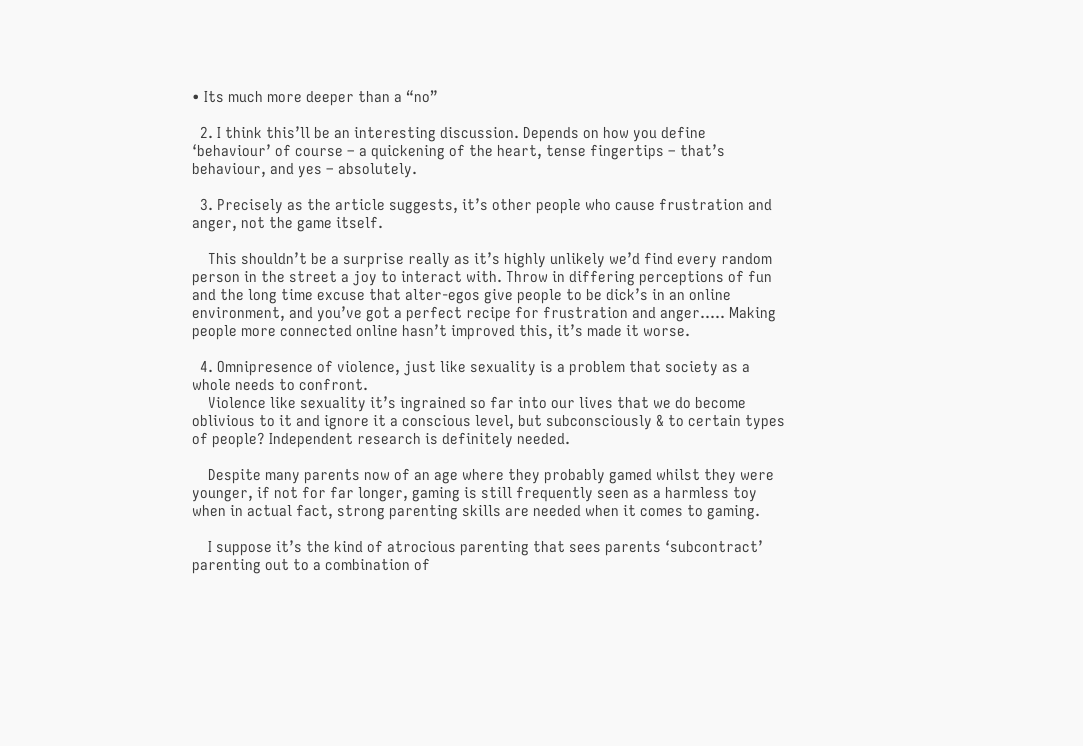• Its much more deeper than a “no”

  2. I think this’ll be an interesting discussion. Depends on how you define ‘behaviour’ of course – a quickening of the heart, tense fingertips – that’s behaviour, and yes – absolutely.

  3. Precisely as the article suggests, it’s other people who cause frustration and anger, not the game itself.

    This shouldn’t be a surprise really as it’s highly unlikely we’d find every random person in the street a joy to interact with. Throw in differing perceptions of fun and the long time excuse that alter-egos give people to be dick’s in an online environment, and you’ve got a perfect recipe for frustration and anger….. Making people more connected online hasn’t improved this, it’s made it worse.

  4. Omnipresence of violence, just like sexuality is a problem that society as a whole needs to confront.
    Violence like sexuality it’s ingrained so far into our lives that we do become oblivious to it and ignore it a conscious level, but subconsciously & to certain types of people? Independent research is definitely needed.

    Despite many parents now of an age where they probably gamed whilst they were younger, if not for far longer, gaming is still frequently seen as a harmless toy when in actual fact, strong parenting skills are needed when it comes to gaming.

    I suppose it’s the kind of atrocious parenting that sees parents ‘subcontract’ parenting out to a combination of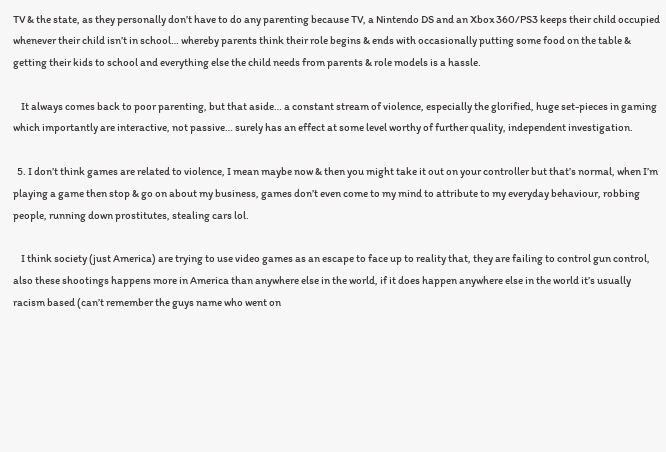TV & the state, as they personally don’t have to do any parenting because TV, a Nintendo DS and an Xbox 360/PS3 keeps their child occupied whenever their child isn’t in school… whereby parents think their role begins & ends with occasionally putting some food on the table & getting their kids to school and everything else the child needs from parents & role models is a hassle.

    It always comes back to poor parenting, but that aside… a constant stream of violence, especially the glorified, huge set-pieces in gaming which importantly are interactive, not passive… surely has an effect at some level worthy of further quality, independent investigation.

  5. I don’t think games are related to violence, I mean maybe now & then you might take it out on your controller but that’s normal, when I’m playing a game then stop & go on about my business, games don’t even come to my mind to attribute to my everyday behaviour, robbing people, running down prostitutes, stealing cars lol.

    I think society (just America) are trying to use video games as an escape to face up to reality that, they are failing to control gun control, also these shootings happens more in America than anywhere else in the world, if it does happen anywhere else in the world it’s usually racism based (can’t remember the guys name who went on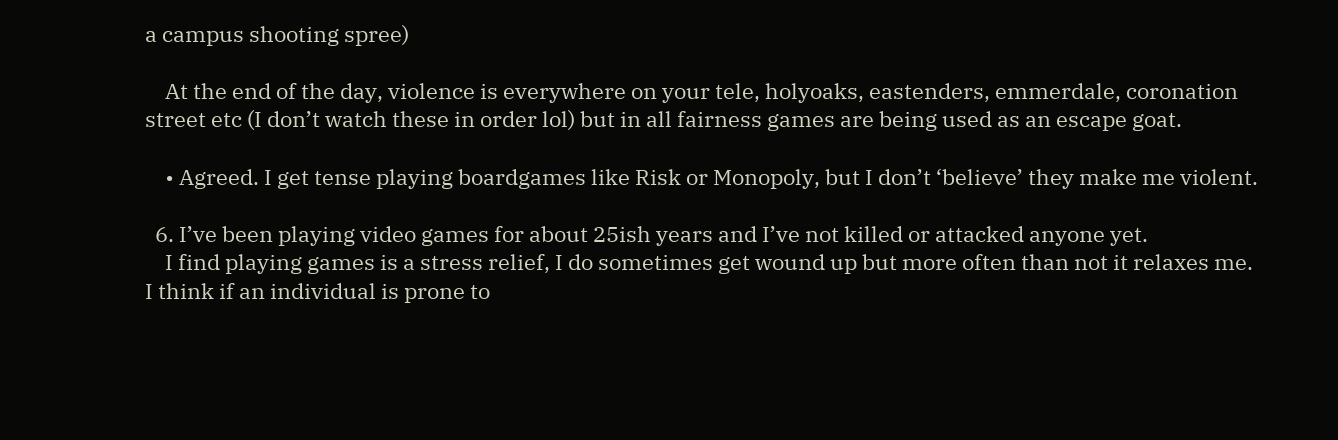a campus shooting spree)

    At the end of the day, violence is everywhere on your tele, holyoaks, eastenders, emmerdale, coronation street etc (I don’t watch these in order lol) but in all fairness games are being used as an escape goat.

    • Agreed. I get tense playing boardgames like Risk or Monopoly, but I don’t ‘believe’ they make me violent.

  6. I’ve been playing video games for about 25ish years and I’ve not killed or attacked anyone yet.
    I find playing games is a stress relief, I do sometimes get wound up but more often than not it relaxes me. I think if an individual is prone to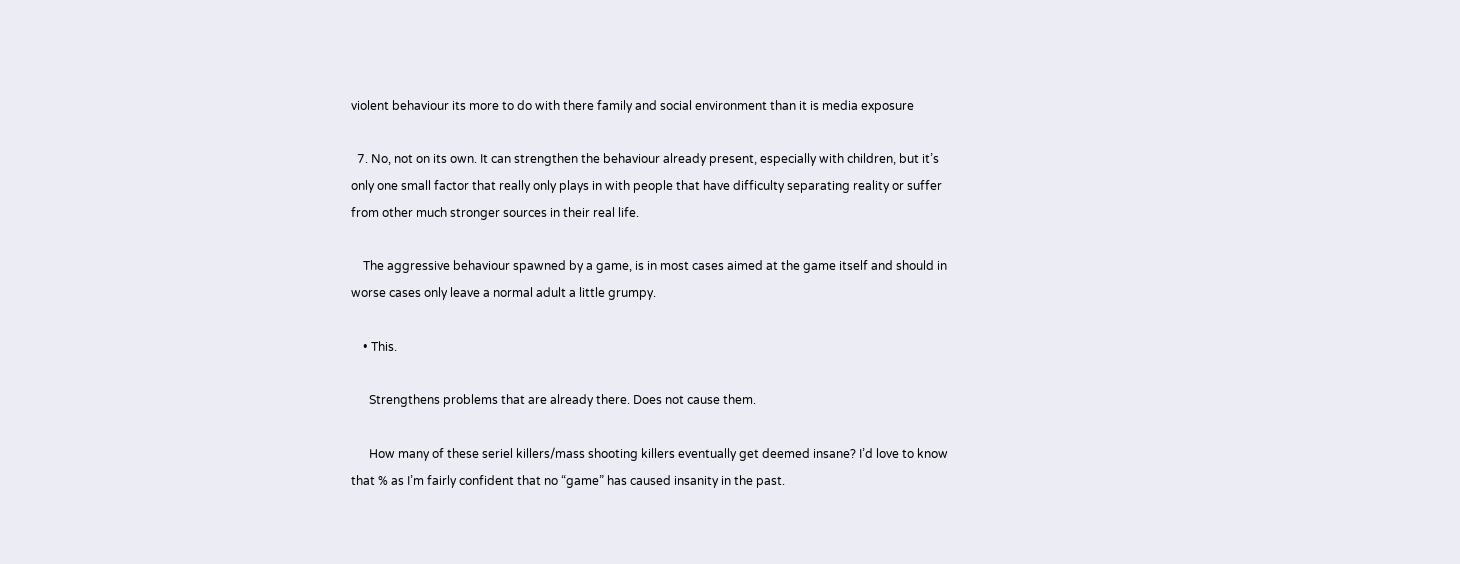violent behaviour its more to do with there family and social environment than it is media exposure

  7. No, not on its own. It can strengthen the behaviour already present, especially with children, but it’s only one small factor that really only plays in with people that have difficulty separating reality or suffer from other much stronger sources in their real life.

    The aggressive behaviour spawned by a game, is in most cases aimed at the game itself and should in worse cases only leave a normal adult a little grumpy.

    • This.

      Strengthens problems that are already there. Does not cause them.

      How many of these seriel killers/mass shooting killers eventually get deemed insane? I’d love to know that % as I’m fairly confident that no “game” has caused insanity in the past.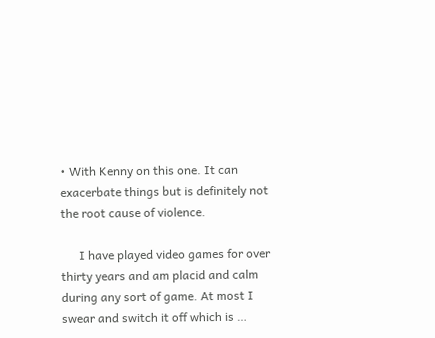• With Kenny on this one. It can exacerbate things but is definitely not the root cause of violence.

      I have played video games for over thirty years and am placid and calm during any sort of game. At most I swear and switch it off which is …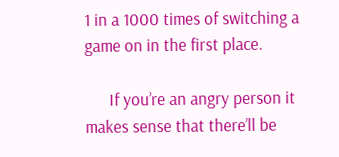1 in a 1000 times of switching a game on in the first place.

      If you’re an angry person it makes sense that there’ll be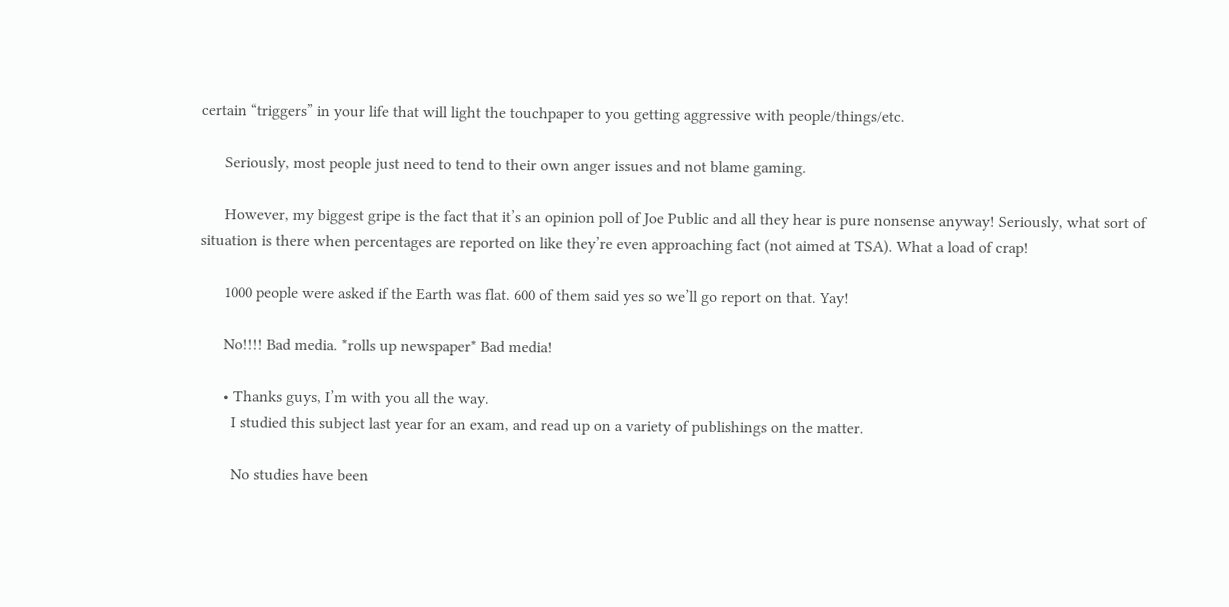certain “triggers” in your life that will light the touchpaper to you getting aggressive with people/things/etc.

      Seriously, most people just need to tend to their own anger issues and not blame gaming.

      However, my biggest gripe is the fact that it’s an opinion poll of Joe Public and all they hear is pure nonsense anyway! Seriously, what sort of situation is there when percentages are reported on like they’re even approaching fact (not aimed at TSA). What a load of crap!

      1000 people were asked if the Earth was flat. 600 of them said yes so we’ll go report on that. Yay!

      No!!!! Bad media. *rolls up newspaper* Bad media!

      • Thanks guys, I’m with you all the way.
        I studied this subject last year for an exam, and read up on a variety of publishings on the matter.

        No studies have been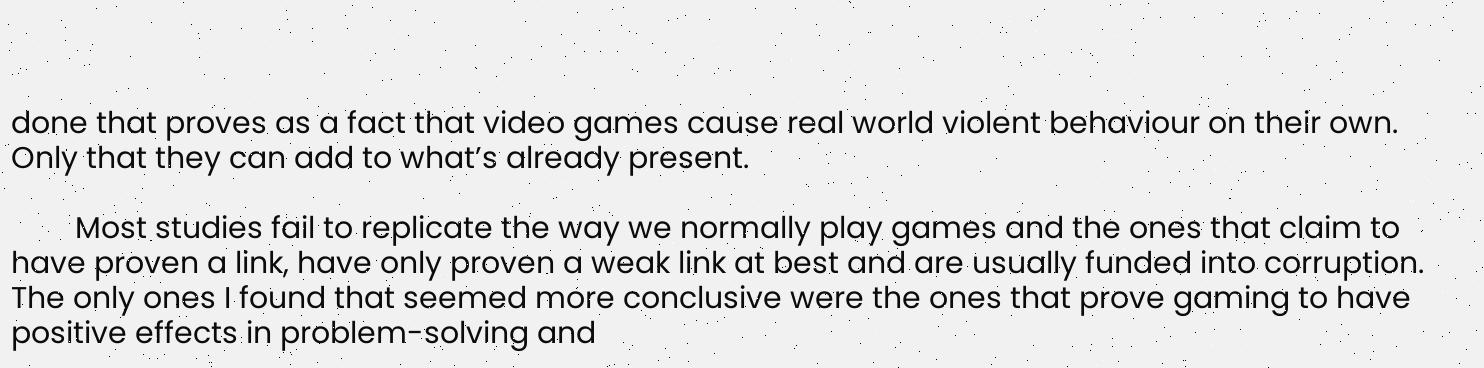done that proves as a fact that video games cause real world violent behaviour on their own. Only that they can add to what’s already present.

        Most studies fail to replicate the way we normally play games and the ones that claim to have proven a link, have only proven a weak link at best and are usually funded into corruption. The only ones I found that seemed more conclusive were the ones that prove gaming to have positive effects in problem-solving and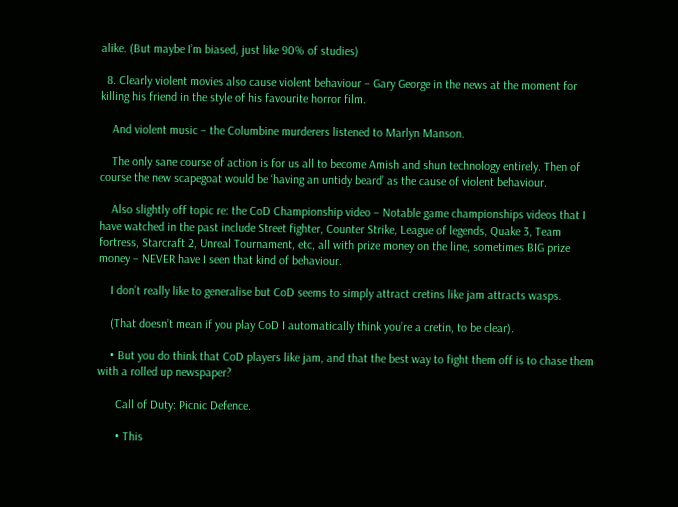alike. (But maybe I’m biased, just like 90% of studies)

  8. Clearly violent movies also cause violent behaviour – Gary George in the news at the moment for killing his friend in the style of his favourite horror film.

    And violent music – the Columbine murderers listened to Marlyn Manson.

    The only sane course of action is for us all to become Amish and shun technology entirely. Then of course the new scapegoat would be ‘having an untidy beard’ as the cause of violent behaviour.

    Also slightly off topic re: the CoD Championship video – Notable game championships videos that I have watched in the past include Street fighter, Counter Strike, League of legends, Quake 3, Team fortress, Starcraft 2, Unreal Tournament, etc, all with prize money on the line, sometimes BIG prize money – NEVER have I seen that kind of behaviour.

    I don’t really like to generalise but CoD seems to simply attract cretins like jam attracts wasps.

    (That doesn’t mean if you play CoD I automatically think you’re a cretin, to be clear).

    • But you do think that CoD players like jam, and that the best way to fight them off is to chase them with a rolled up newspaper?

      Call of Duty: Picnic Defence.

      • This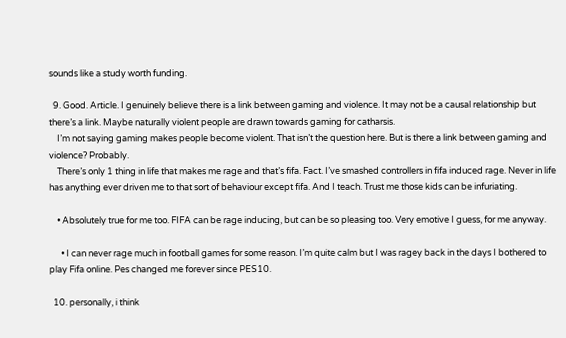sounds like a study worth funding.

  9. Good. Article. I genuinely believe there is a link between gaming and violence. It may not be a causal relationship but there’s a link. Maybe naturally violent people are drawn towards gaming for catharsis.
    I’m not saying gaming makes people become violent. That isn’t the question here. But is there a link between gaming and violence? Probably.
    There’s only 1 thing in life that makes me rage and that’s fifa. Fact. I’ve smashed controllers in fifa induced rage. Never in life has anything ever driven me to that sort of behaviour except fifa. And I teach. Trust me those kids can be infuriating.

    • Absolutely true for me too. FIFA can be rage inducing, but can be so pleasing too. Very emotive I guess, for me anyway.

      • I can never rage much in football games for some reason. I’m quite calm but I was ragey back in the days I bothered to play Fifa online. Pes changed me forever since PES10.

  10. personally, i think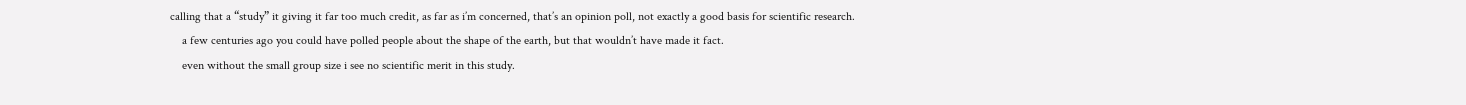calling that a “study” it giving it far too much credit, as far as i’m concerned, that’s an opinion poll, not exactly a good basis for scientific research.
    a few centuries ago you could have polled people about the shape of the earth, but that wouldn’t have made it fact.
    even without the small group size i see no scientific merit in this study.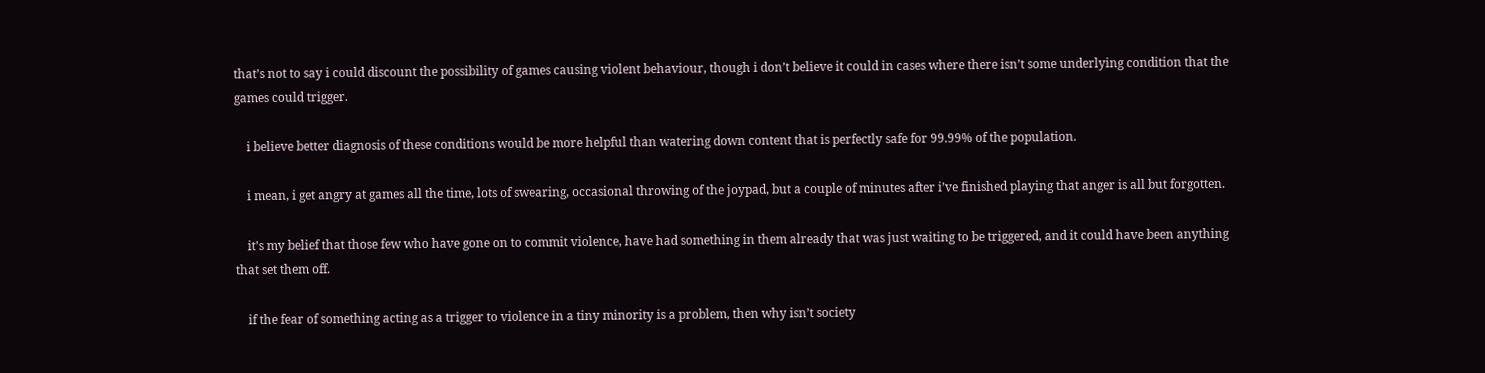that’s not to say i could discount the possibility of games causing violent behaviour, though i don’t believe it could in cases where there isn’t some underlying condition that the games could trigger.

    i believe better diagnosis of these conditions would be more helpful than watering down content that is perfectly safe for 99.99% of the population.

    i mean, i get angry at games all the time, lots of swearing, occasional throwing of the joypad, but a couple of minutes after i’ve finished playing that anger is all but forgotten.

    it’s my belief that those few who have gone on to commit violence, have had something in them already that was just waiting to be triggered, and it could have been anything that set them off.

    if the fear of something acting as a trigger to violence in a tiny minority is a problem, then why isn’t society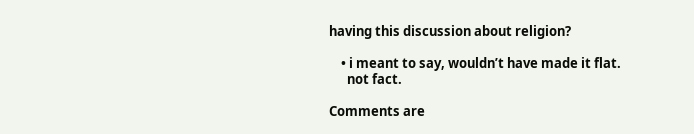having this discussion about religion?

    • i meant to say, wouldn’t have made it flat.
      not fact.

Comments are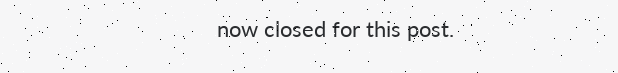now closed for this post.